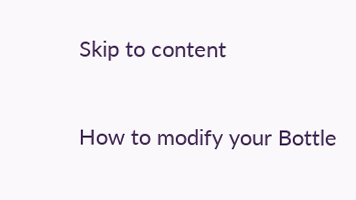Skip to content

How to modify your Bottle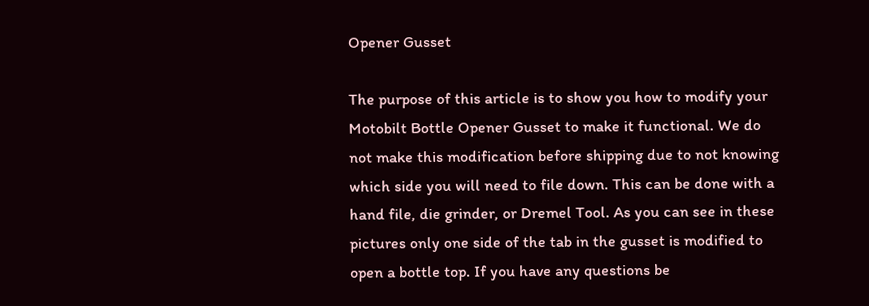Opener Gusset

The purpose of this article is to show you how to modify your Motobilt Bottle Opener Gusset to make it functional. We do not make this modification before shipping due to not knowing which side you will need to file down. This can be done with a hand file, die grinder, or Dremel Tool. As you can see in these pictures only one side of the tab in the gusset is modified to open a bottle top. If you have any questions be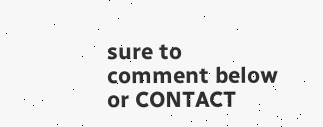sure to comment below or CONTACT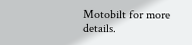Motobilt for more details.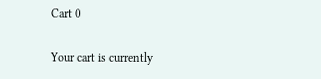Cart 0

Your cart is currently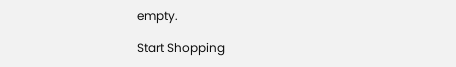empty.

Start Shopping